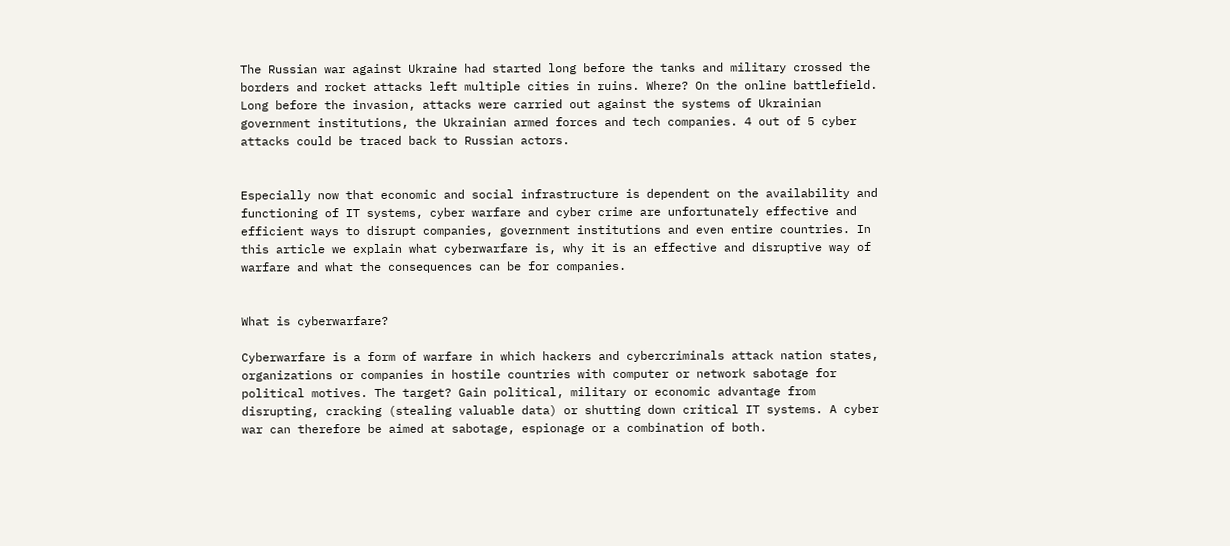The Russian war against Ukraine had started long before the tanks and military crossed the borders and rocket attacks left multiple cities in ruins. Where? On the online battlefield. Long before the invasion, attacks were carried out against the systems of Ukrainian government institutions, the Ukrainian armed forces and tech companies. 4 out of 5 cyber attacks could be traced back to Russian actors.


Especially now that economic and social infrastructure is dependent on the availability and functioning of IT systems, cyber warfare and cyber crime are unfortunately effective and efficient ways to disrupt companies, government institutions and even entire countries. In this article we explain what cyberwarfare is, why it is an effective and disruptive way of warfare and what the consequences can be for companies.


What is cyberwarfare?

Cyberwarfare is a form of warfare in which hackers and cybercriminals attack nation states, organizations or companies in hostile countries with computer or network sabotage for political motives. The target? Gain political, military or economic advantage from disrupting, cracking (stealing valuable data) or shutting down critical IT systems. A cyber war can therefore be aimed at sabotage, espionage or a combination of both.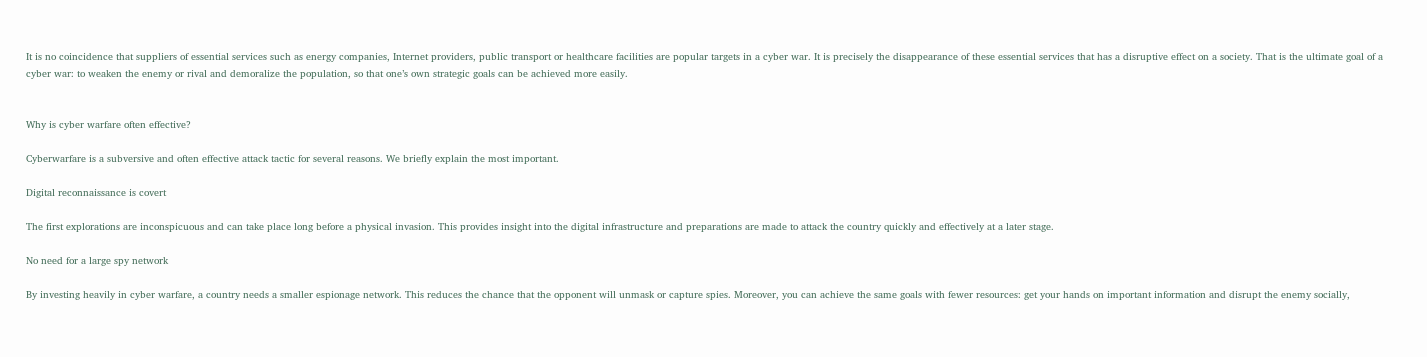It is no coincidence that suppliers of essential services such as energy companies, Internet providers, public transport or healthcare facilities are popular targets in a cyber war. It is precisely the disappearance of these essential services that has a disruptive effect on a society. That is the ultimate goal of a cyber war: to weaken the enemy or rival and demoralize the population, so that one’s own strategic goals can be achieved more easily.


Why is cyber warfare often effective?

Cyberwarfare is a subversive and often effective attack tactic for several reasons. We briefly explain the most important.

Digital reconnaissance is covert

The first explorations are inconspicuous and can take place long before a physical invasion. This provides insight into the digital infrastructure and preparations are made to attack the country quickly and effectively at a later stage.

No need for a large spy network

By investing heavily in cyber warfare, a country needs a smaller espionage network. This reduces the chance that the opponent will unmask or capture spies. Moreover, you can achieve the same goals with fewer resources: get your hands on important information and disrupt the enemy socially,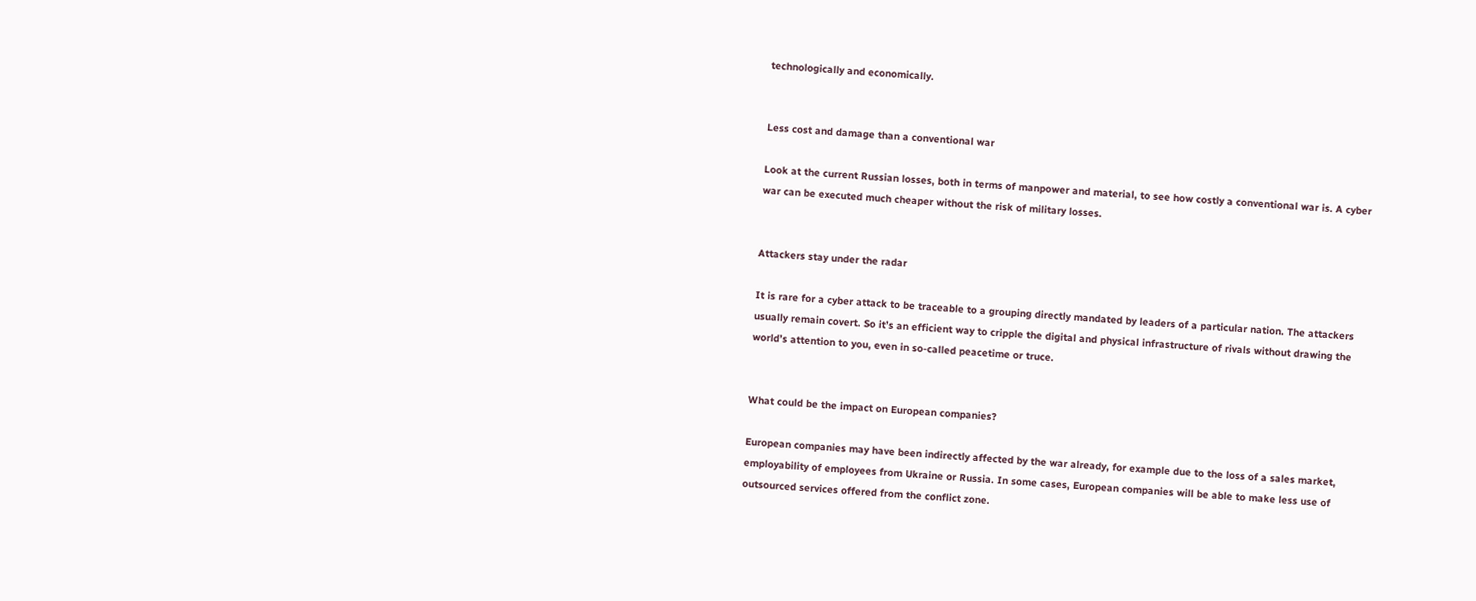technologically and economically.


Less cost and damage than a conventional war

Look at the current Russian losses, both in terms of manpower and material, to see how costly a conventional war is. A cyber war can be executed much cheaper without the risk of military losses.


Attackers stay under the radar

It is rare for a cyber attack to be traceable to a grouping directly mandated by leaders of a particular nation. The attackers usually remain covert. So it’s an efficient way to cripple the digital and physical infrastructure of rivals without drawing the world’s attention to you, even in so-called peacetime or truce.


What could be the impact on European companies?

European companies may have been indirectly affected by the war already, for example due to the loss of a sales market, employability of employees from Ukraine or Russia. In some cases, European companies will be able to make less use of outsourced services offered from the conflict zone.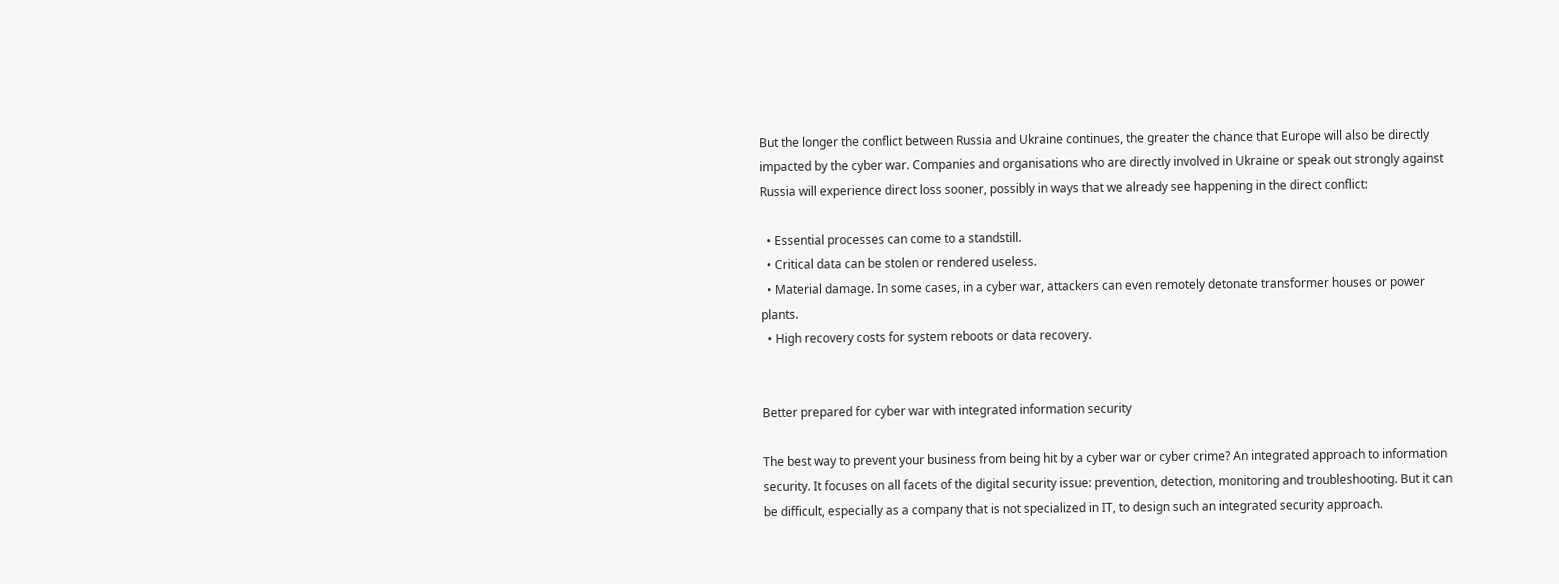But the longer the conflict between Russia and Ukraine continues, the greater the chance that Europe will also be directly impacted by the cyber war. Companies and organisations who are directly involved in Ukraine or speak out strongly against Russia will experience direct loss sooner, possibly in ways that we already see happening in the direct conflict:

  • Essential processes can come to a standstill.
  • Critical data can be stolen or rendered useless.
  • Material damage. In some cases, in a cyber war, attackers can even remotely detonate transformer houses or power plants.
  • High recovery costs for system reboots or data recovery.


Better prepared for cyber war with integrated information security

The best way to prevent your business from being hit by a cyber war or cyber crime? An integrated approach to information security. It focuses on all facets of the digital security issue: prevention, detection, monitoring and troubleshooting. But it can be difficult, especially as a company that is not specialized in IT, to design such an integrated security approach.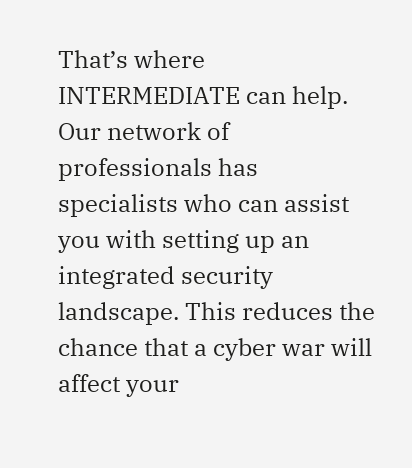That’s where INTERMEDIATE can help. Our network of professionals has specialists who can assist you with setting up an integrated security landscape. This reduces the chance that a cyber war will affect your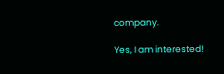company.

Yes, I am interested!